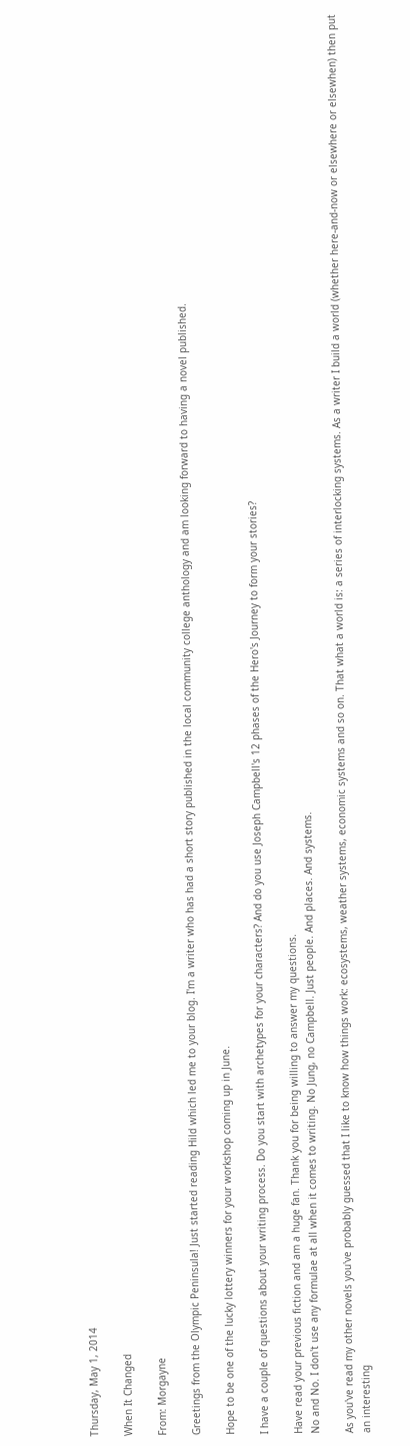Thursday, May 1, 2014

When It Changed

From: Morgayne

Greetings from the Olympic Peninsula! Just started reading Hild which led me to your blog. I'm a writer who has had a short story published in the local community college anthology and am looking forward to having a novel published.

Hope to be one of the lucky lottery winners for your workshop coming up in June.

I have a couple of questions about your writing process. Do you start with archetypes for your characters? And do you use Joseph Campbell's 12 phases of the Hero's Journey to form your stories?

Have read your previous fiction and am a huge fan. Thank you for being willing to answer my questions.
No and No. I don't use any formulae at all when it comes to writing. No Jung, no Campbell. Just people. And places. And systems.

As you've read my other novels you've probably guessed that I like to know how things work: ecosystems, weather systems, economic systems and so on. That what a world is: a series of interlocking systems. As a writer I build a world (whether here-and-now or elsewhere or elsewhen) then put an interesting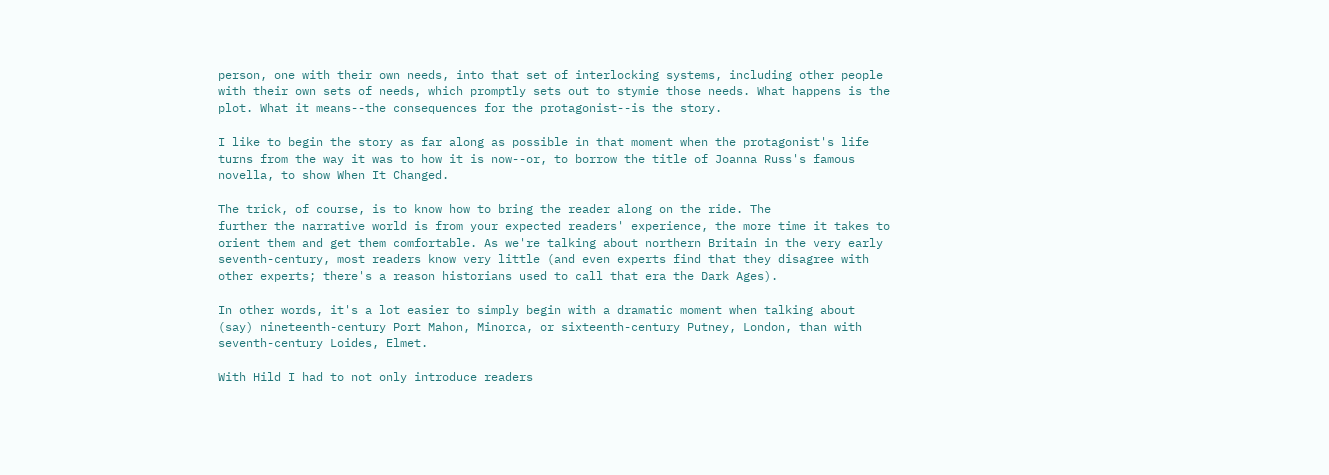person, one with their own needs, into that set of interlocking systems, including other people with their own sets of needs, which promptly sets out to stymie those needs. What happens is the plot. What it means--the consequences for the protagonist--is the story.

I like to begin the story as far along as possible in that moment when the protagonist's life turns from the way it was to how it is now--or, to borrow the title of Joanna Russ's famous novella, to show When It Changed.

The trick, of course, is to know how to bring the reader along on the ride. The
further the narrative world is from your expected readers' experience, the more time it takes to orient them and get them comfortable. As we're talking about northern Britain in the very early seventh-century, most readers know very little (and even experts find that they disagree with other experts; there's a reason historians used to call that era the Dark Ages).

In other words, it's a lot easier to simply begin with a dramatic moment when talking about (say) nineteenth-century Port Mahon, Minorca, or sixteenth-century Putney, London, than with seventh-century Loides, Elmet.

With Hild I had to not only introduce readers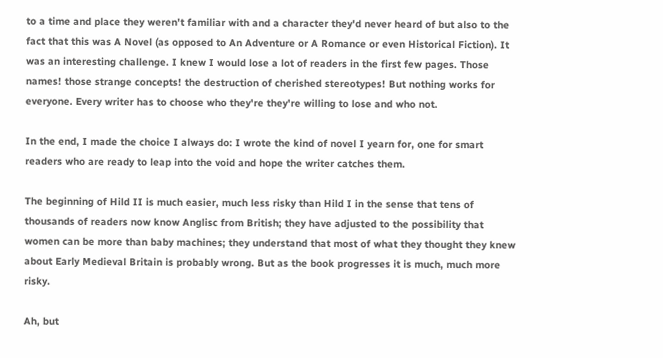to a time and place they weren't familiar with and a character they'd never heard of but also to the fact that this was A Novel (as opposed to An Adventure or A Romance or even Historical Fiction). It was an interesting challenge. I knew I would lose a lot of readers in the first few pages. Those names! those strange concepts! the destruction of cherished stereotypes! But nothing works for everyone. Every writer has to choose who they're they're willing to lose and who not.

In the end, I made the choice I always do: I wrote the kind of novel I yearn for, one for smart readers who are ready to leap into the void and hope the writer catches them.

The beginning of Hild II is much easier, much less risky than Hild I in the sense that tens of thousands of readers now know Anglisc from British; they have adjusted to the possibility that women can be more than baby machines; they understand that most of what they thought they knew about Early Medieval Britain is probably wrong. But as the book progresses it is much, much more risky.

Ah, but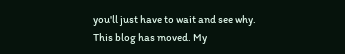you'll just have to wait and see why.
This blog has moved. My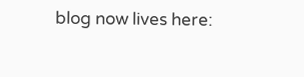blog now lives here: